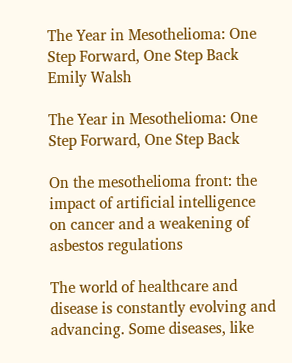The Year in Mesothelioma: One Step Forward, One Step Back
Emily Walsh

The Year in Mesothelioma: One Step Forward, One Step Back

On the mesothelioma front: the impact of artificial intelligence on cancer and a weakening of asbestos regulations

The world of healthcare and disease is constantly evolving and advancing. Some diseases, like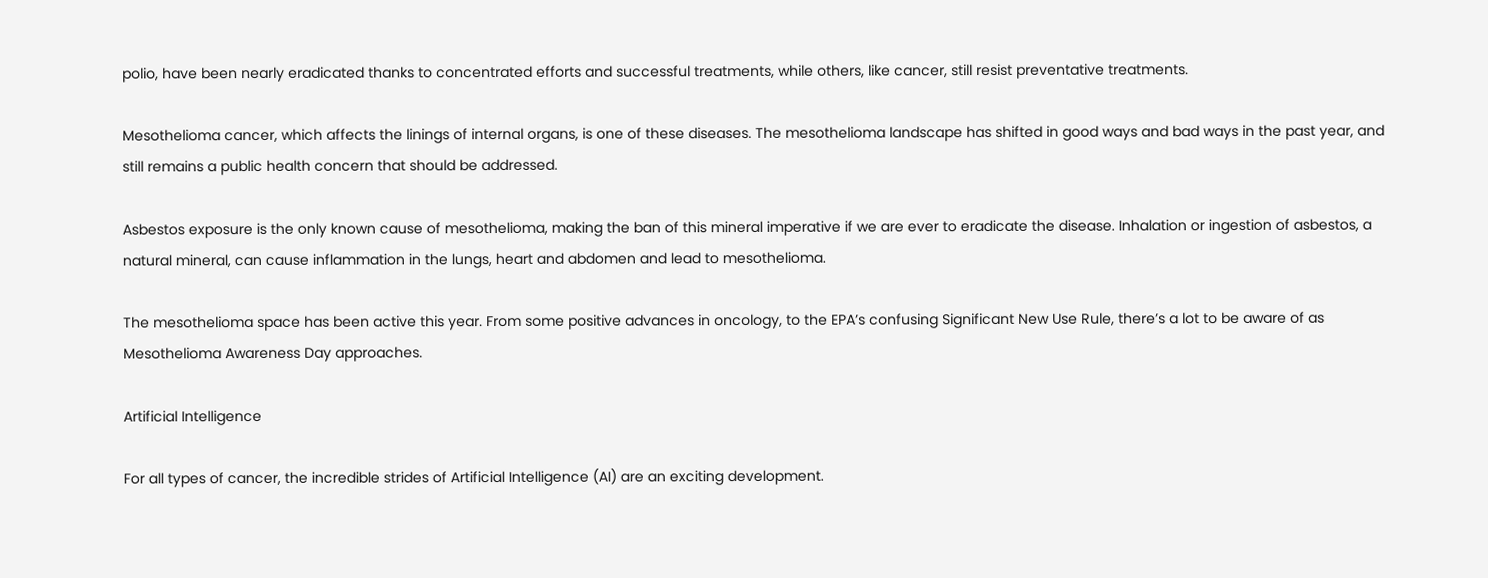polio, have been nearly eradicated thanks to concentrated efforts and successful treatments, while others, like cancer, still resist preventative treatments.

Mesothelioma cancer, which affects the linings of internal organs, is one of these diseases. The mesothelioma landscape has shifted in good ways and bad ways in the past year, and still remains a public health concern that should be addressed.

Asbestos exposure is the only known cause of mesothelioma, making the ban of this mineral imperative if we are ever to eradicate the disease. Inhalation or ingestion of asbestos, a natural mineral, can cause inflammation in the lungs, heart and abdomen and lead to mesothelioma.

The mesothelioma space has been active this year. From some positive advances in oncology, to the EPA’s confusing Significant New Use Rule, there’s a lot to be aware of as Mesothelioma Awareness Day approaches.

Artificial Intelligence

For all types of cancer, the incredible strides of Artificial Intelligence (AI) are an exciting development.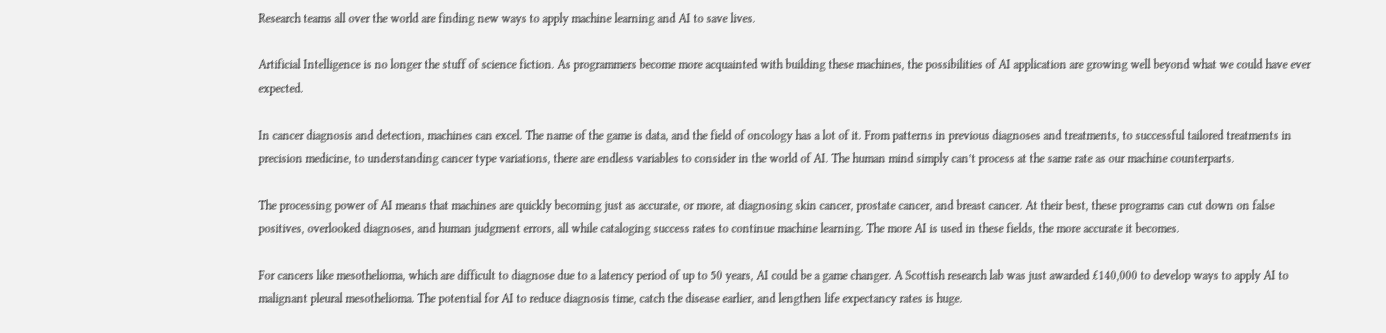Research teams all over the world are finding new ways to apply machine learning and AI to save lives.

Artificial Intelligence is no longer the stuff of science fiction. As programmers become more acquainted with building these machines, the possibilities of AI application are growing well beyond what we could have ever expected.

In cancer diagnosis and detection, machines can excel. The name of the game is data, and the field of oncology has a lot of it. From patterns in previous diagnoses and treatments, to successful tailored treatments in precision medicine, to understanding cancer type variations, there are endless variables to consider in the world of AI. The human mind simply can’t process at the same rate as our machine counterparts.

The processing power of AI means that machines are quickly becoming just as accurate, or more, at diagnosing skin cancer, prostate cancer, and breast cancer. At their best, these programs can cut down on false positives, overlooked diagnoses, and human judgment errors, all while cataloging success rates to continue machine learning. The more AI is used in these fields, the more accurate it becomes.

For cancers like mesothelioma, which are difficult to diagnose due to a latency period of up to 50 years, AI could be a game changer. A Scottish research lab was just awarded £140,000 to develop ways to apply AI to malignant pleural mesothelioma. The potential for AI to reduce diagnosis time, catch the disease earlier, and lengthen life expectancy rates is huge.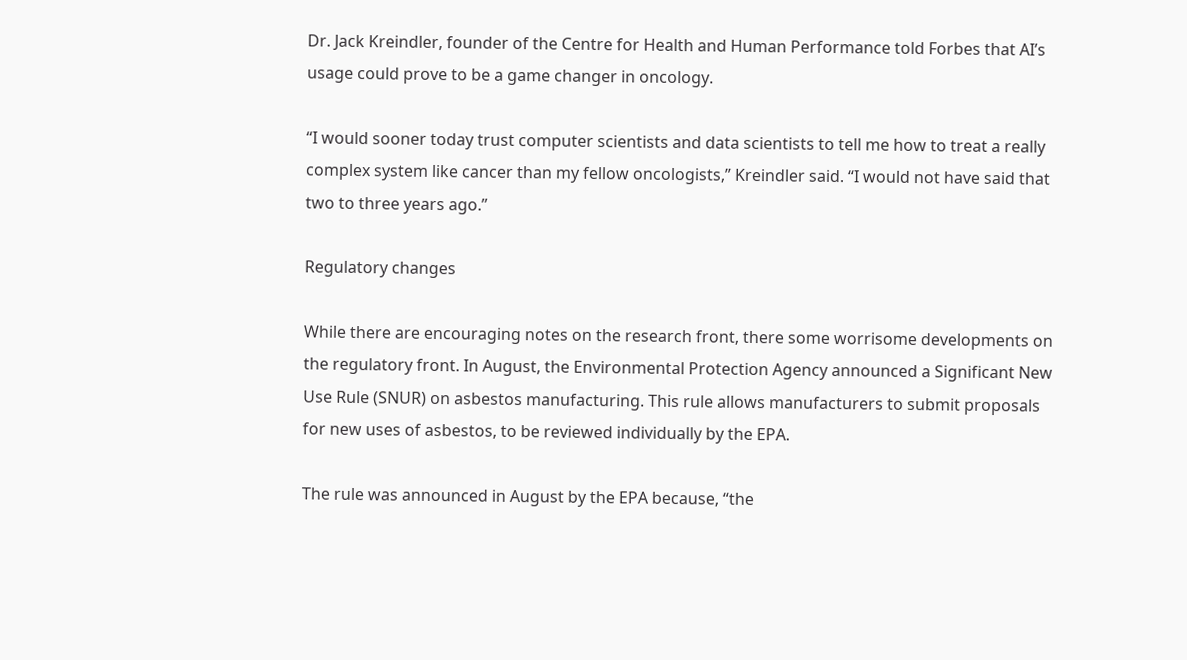Dr. Jack Kreindler, founder of the Centre for Health and Human Performance told Forbes that AI’s usage could prove to be a game changer in oncology.

“I would sooner today trust computer scientists and data scientists to tell me how to treat a really complex system like cancer than my fellow oncologists,” Kreindler said. “I would not have said that two to three years ago.”

Regulatory changes

While there are encouraging notes on the research front, there some worrisome developments on the regulatory front. In August, the Environmental Protection Agency announced a Significant New Use Rule (SNUR) on asbestos manufacturing. This rule allows manufacturers to submit proposals for new uses of asbestos, to be reviewed individually by the EPA.

The rule was announced in August by the EPA because, “the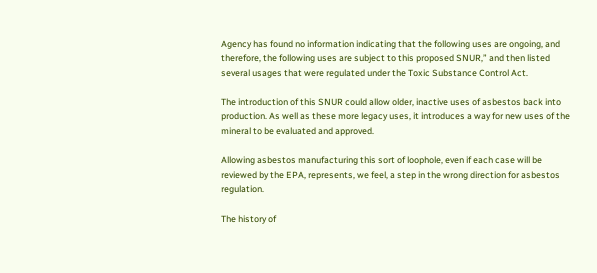Agency has found no information indicating that the following uses are ongoing, and therefore, the following uses are subject to this proposed SNUR,” and then listed several usages that were regulated under the Toxic Substance Control Act.

The introduction of this SNUR could allow older, inactive uses of asbestos back into production. As well as these more legacy uses, it introduces a way for new uses of the mineral to be evaluated and approved.

Allowing asbestos manufacturing this sort of loophole, even if each case will be reviewed by the EPA, represents, we feel, a step in the wrong direction for asbestos regulation.

The history of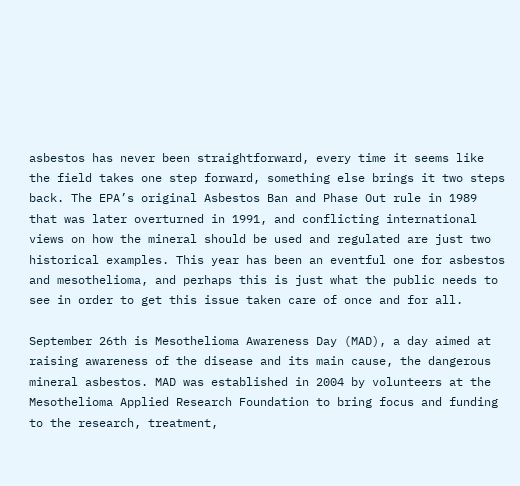asbestos has never been straightforward, every time it seems like the field takes one step forward, something else brings it two steps back. The EPA’s original Asbestos Ban and Phase Out rule in 1989 that was later overturned in 1991, and conflicting international views on how the mineral should be used and regulated are just two historical examples. This year has been an eventful one for asbestos and mesothelioma, and perhaps this is just what the public needs to see in order to get this issue taken care of once and for all.

September 26th is Mesothelioma Awareness Day (MAD), a day aimed at raising awareness of the disease and its main cause, the dangerous mineral asbestos. MAD was established in 2004 by volunteers at the Mesothelioma Applied Research Foundation to bring focus and funding to the research, treatment,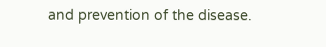and prevention of the disease.